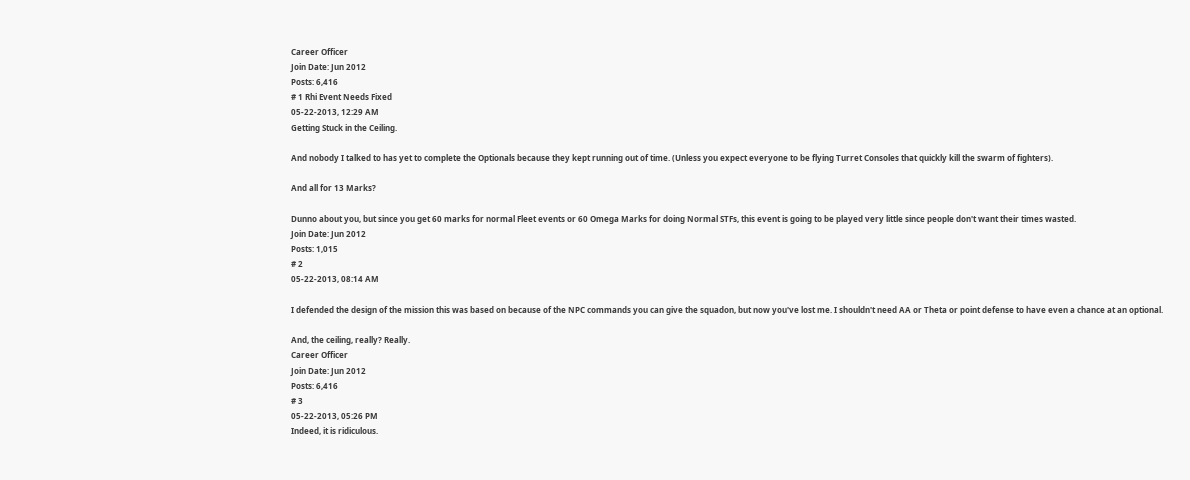Career Officer
Join Date: Jun 2012
Posts: 6,416
# 1 Rhi Event Needs Fixed
05-22-2013, 12:29 AM
Getting Stuck in the Ceiling.

And nobody I talked to has yet to complete the Optionals because they kept running out of time. (Unless you expect everyone to be flying Turret Consoles that quickly kill the swarm of fighters).

And all for 13 Marks?

Dunno about you, but since you get 60 marks for normal Fleet events or 60 Omega Marks for doing Normal STFs, this event is going to be played very little since people don't want their times wasted.
Join Date: Jun 2012
Posts: 1,015
# 2
05-22-2013, 08:14 AM

I defended the design of the mission this was based on because of the NPC commands you can give the squadon, but now you've lost me. I shouldn't need AA or Theta or point defense to have even a chance at an optional.

And, the ceiling, really? Really.
Career Officer
Join Date: Jun 2012
Posts: 6,416
# 3
05-22-2013, 05:26 PM
Indeed, it is ridiculous.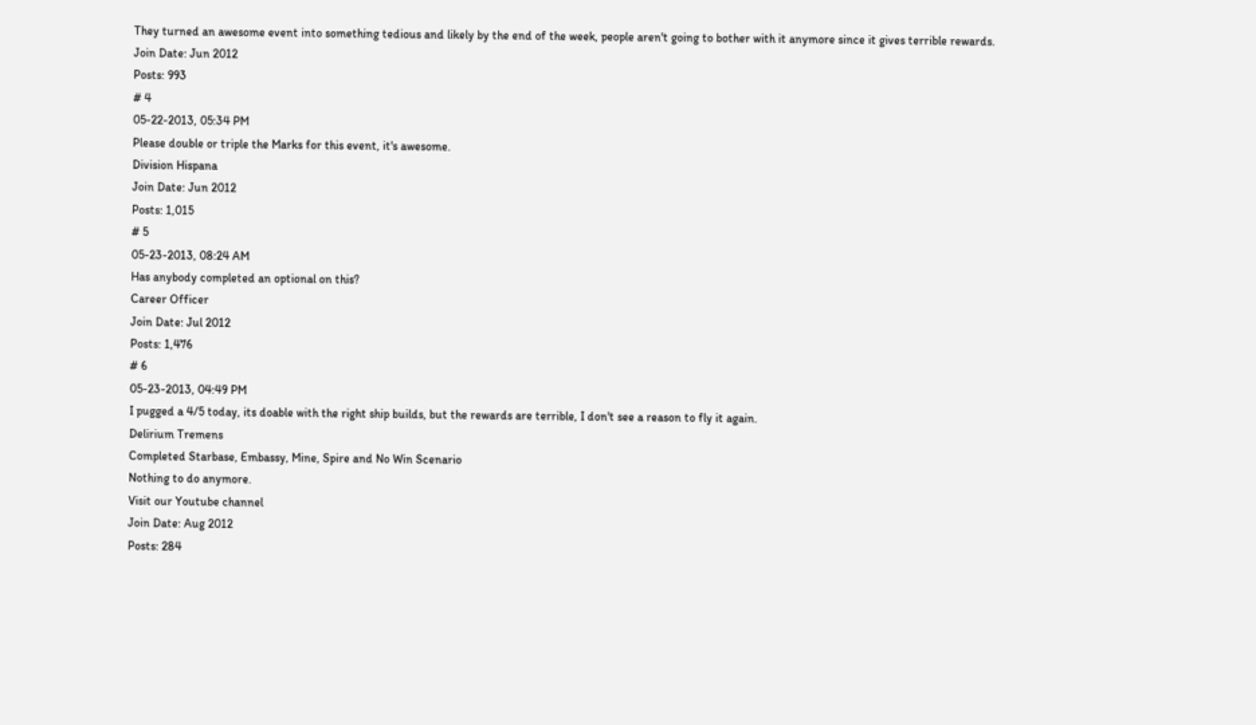They turned an awesome event into something tedious and likely by the end of the week, people aren't going to bother with it anymore since it gives terrible rewards.
Join Date: Jun 2012
Posts: 993
# 4
05-22-2013, 05:34 PM
Please double or triple the Marks for this event, it's awesome.
Division Hispana
Join Date: Jun 2012
Posts: 1,015
# 5
05-23-2013, 08:24 AM
Has anybody completed an optional on this?
Career Officer
Join Date: Jul 2012
Posts: 1,476
# 6
05-23-2013, 04:49 PM
I pugged a 4/5 today, its doable with the right ship builds, but the rewards are terrible, I don't see a reason to fly it again.
Delirium Tremens
Completed Starbase, Embassy, Mine, Spire and No Win Scenario
Nothing to do anymore.
Visit our Youtube channel
Join Date: Aug 2012
Posts: 284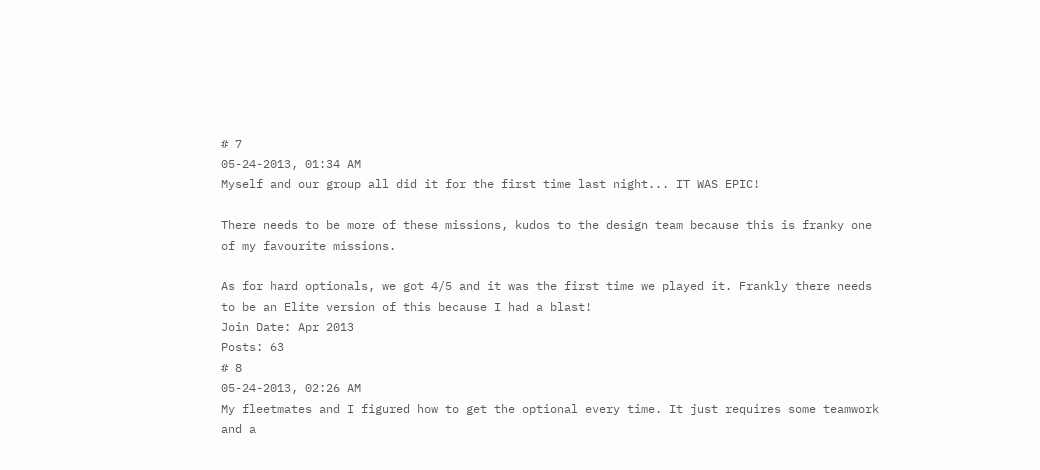# 7
05-24-2013, 01:34 AM
Myself and our group all did it for the first time last night... IT WAS EPIC!

There needs to be more of these missions, kudos to the design team because this is franky one of my favourite missions.

As for hard optionals, we got 4/5 and it was the first time we played it. Frankly there needs to be an Elite version of this because I had a blast!
Join Date: Apr 2013
Posts: 63
# 8
05-24-2013, 02:26 AM
My fleetmates and I figured how to get the optional every time. It just requires some teamwork and a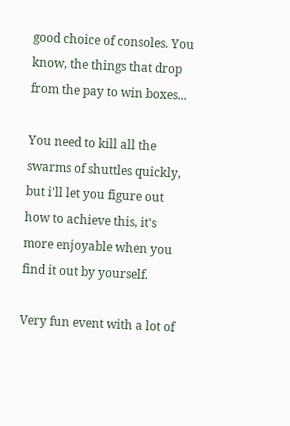good choice of consoles. You know, the things that drop from the pay to win boxes...

You need to kill all the swarms of shuttles quickly, but i'll let you figure out how to achieve this, it's more enjoyable when you find it out by yourself.

Very fun event with a lot of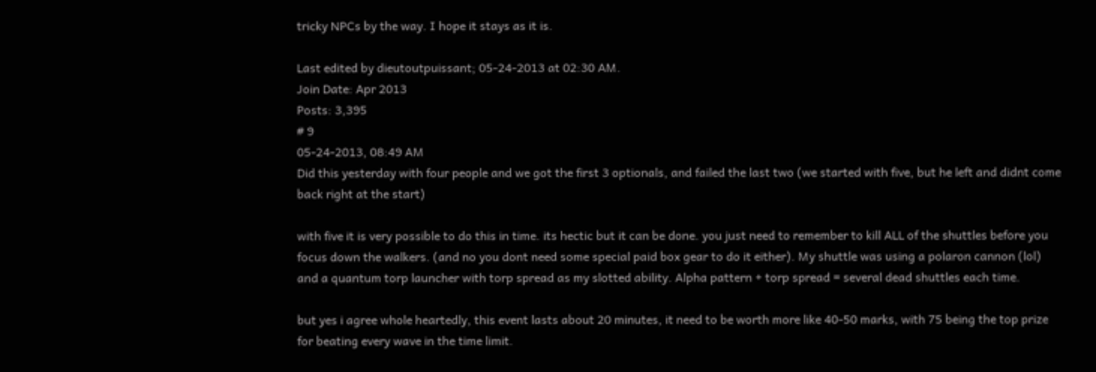tricky NPCs by the way. I hope it stays as it is.

Last edited by dieutoutpuissant; 05-24-2013 at 02:30 AM.
Join Date: Apr 2013
Posts: 3,395
# 9
05-24-2013, 08:49 AM
Did this yesterday with four people and we got the first 3 optionals, and failed the last two (we started with five, but he left and didnt come back right at the start)

with five it is very possible to do this in time. its hectic but it can be done. you just need to remember to kill ALL of the shuttles before you focus down the walkers. (and no you dont need some special paid box gear to do it either). My shuttle was using a polaron cannon (lol) and a quantum torp launcher with torp spread as my slotted ability. Alpha pattern + torp spread = several dead shuttles each time.

but yes i agree whole heartedly, this event lasts about 20 minutes, it need to be worth more like 40-50 marks, with 75 being the top prize for beating every wave in the time limit.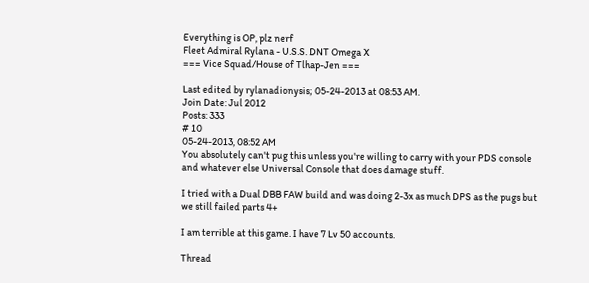Everything is OP, plz nerf
Fleet Admiral Rylana - U.S.S. DNT Omega X
=== Vice Squad/House of Tlhap-Jen ===

Last edited by rylanadionysis; 05-24-2013 at 08:53 AM.
Join Date: Jul 2012
Posts: 333
# 10
05-24-2013, 08:52 AM
You absolutely can't pug this unless you're willing to carry with your PDS console and whatever else Universal Console that does damage stuff.

I tried with a Dual DBB FAW build and was doing 2-3x as much DPS as the pugs but we still failed parts 4+

I am terrible at this game. I have 7 Lv 50 accounts.

Thread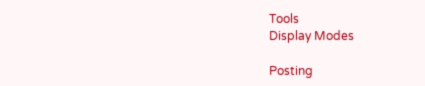Tools
Display Modes

Posting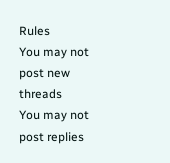Rules
You may not post new threads
You may not post replies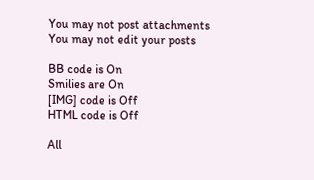You may not post attachments
You may not edit your posts

BB code is On
Smilies are On
[IMG] code is Off
HTML code is Off

All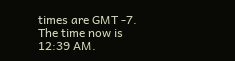times are GMT -7. The time now is 12:39 AM.